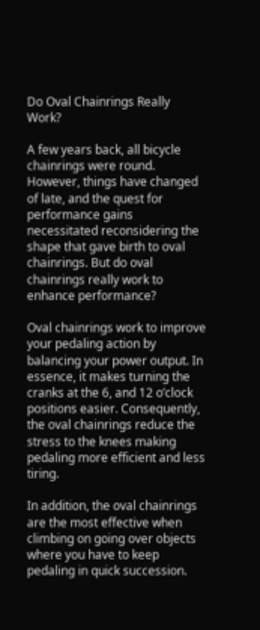Do Oval Chainrings Really Work?

A few years back, all bicycle chainrings were round. However, things have changed of late, and the quest for performance gains necessitated reconsidering the shape that gave birth to oval chainrings. But do oval chainrings really work to enhance performance?

Oval chainrings work to improve your pedaling action by balancing your power output. In essence, it makes turning the cranks at the 6, and 12 o’clock positions easier. Consequently, the oval chainrings reduce the stress to the knees making pedaling more efficient and less tiring.

In addition, the oval chainrings are the most effective when climbing on going over objects where you have to keep pedaling in quick succession.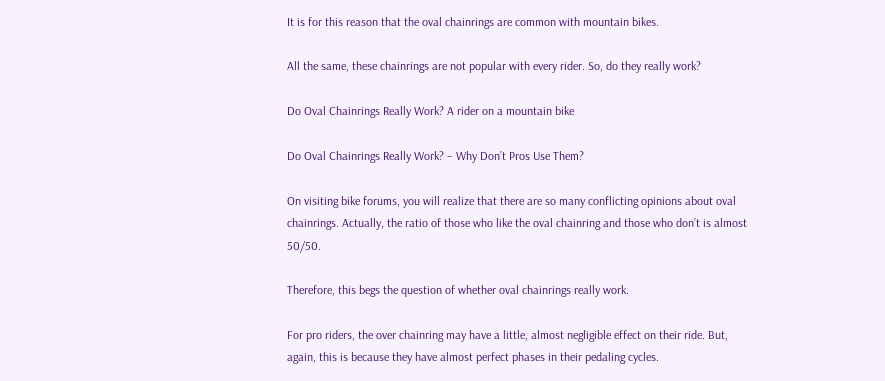It is for this reason that the oval chainrings are common with mountain bikes.

All the same, these chainrings are not popular with every rider. So, do they really work?

Do Oval Chainrings Really Work? A rider on a mountain bike

Do Oval Chainrings Really Work? – Why Don’t Pros Use Them?

On visiting bike forums, you will realize that there are so many conflicting opinions about oval chainrings. Actually, the ratio of those who like the oval chainring and those who don’t is almost 50/50.

Therefore, this begs the question of whether oval chainrings really work.

For pro riders, the over chainring may have a little, almost negligible effect on their ride. But, again, this is because they have almost perfect phases in their pedaling cycles.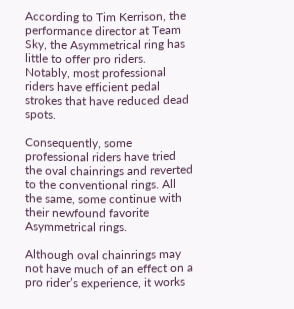According to Tim Kerrison, the performance director at Team Sky, the Asymmetrical ring has little to offer pro riders. Notably, most professional riders have efficient pedal strokes that have reduced dead spots.

Consequently, some professional riders have tried the oval chainrings and reverted to the conventional rings. All the same, some continue with their newfound favorite Asymmetrical rings.

Although oval chainrings may not have much of an effect on a pro rider’s experience, it works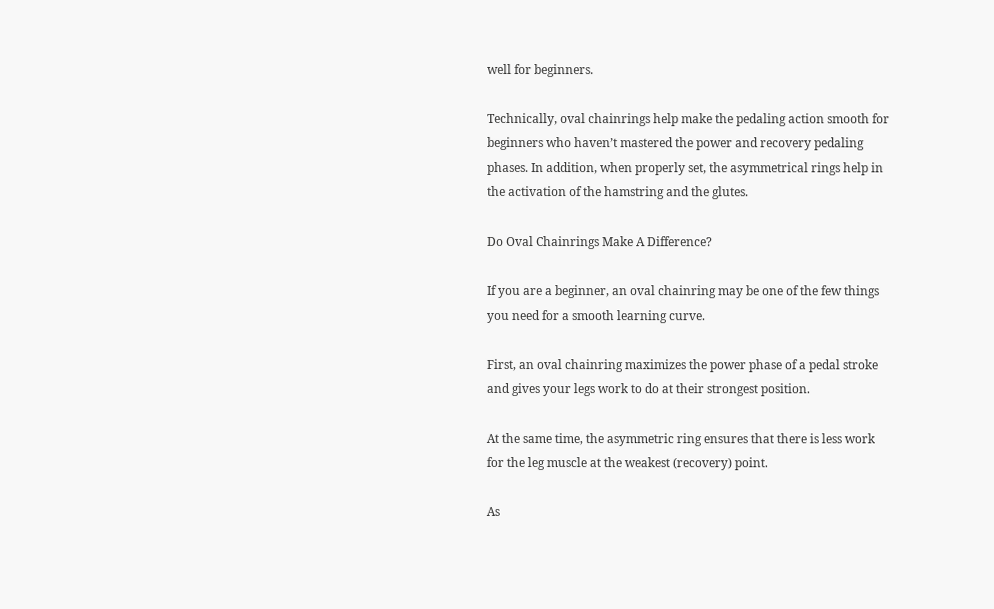well for beginners.

Technically, oval chainrings help make the pedaling action smooth for beginners who haven’t mastered the power and recovery pedaling phases. In addition, when properly set, the asymmetrical rings help in the activation of the hamstring and the glutes.

Do Oval Chainrings Make A Difference?

If you are a beginner, an oval chainring may be one of the few things you need for a smooth learning curve.

First, an oval chainring maximizes the power phase of a pedal stroke and gives your legs work to do at their strongest position.

At the same time, the asymmetric ring ensures that there is less work for the leg muscle at the weakest (recovery) point.

As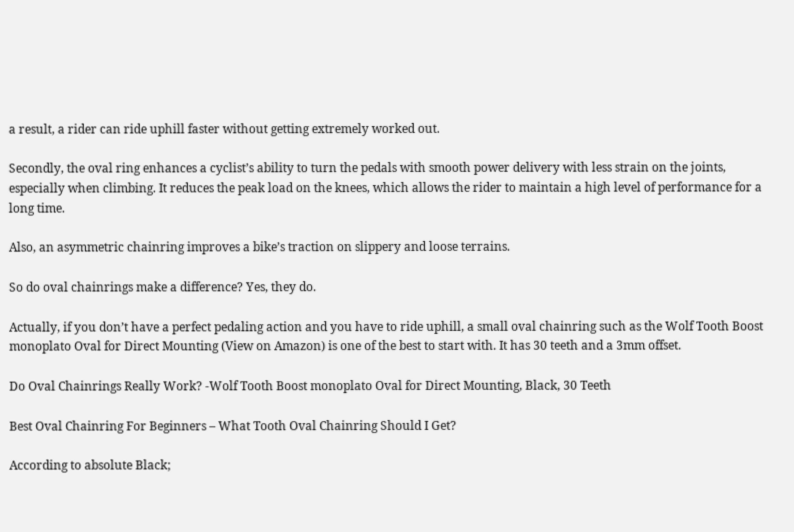a result, a rider can ride uphill faster without getting extremely worked out.

Secondly, the oval ring enhances a cyclist’s ability to turn the pedals with smooth power delivery with less strain on the joints, especially when climbing. It reduces the peak load on the knees, which allows the rider to maintain a high level of performance for a long time.

Also, an asymmetric chainring improves a bike’s traction on slippery and loose terrains.

So do oval chainrings make a difference? Yes, they do.

Actually, if you don’t have a perfect pedaling action and you have to ride uphill, a small oval chainring such as the Wolf Tooth Boost monoplato Oval for Direct Mounting (View on Amazon) is one of the best to start with. It has 30 teeth and a 3mm offset.

Do Oval Chainrings Really Work? -Wolf Tooth Boost monoplato Oval for Direct Mounting, Black, 30 Teeth

Best Oval Chainring For Beginners – What Tooth Oval Chainring Should I Get?

According to absolute Black;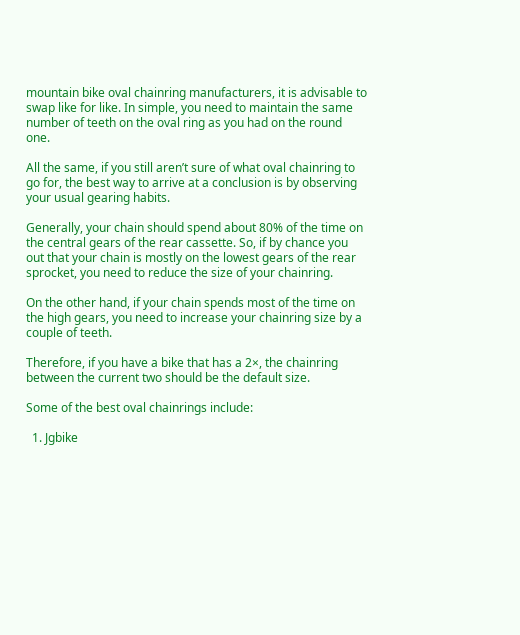mountain bike oval chainring manufacturers, it is advisable to swap like for like. In simple, you need to maintain the same number of teeth on the oval ring as you had on the round one.

All the same, if you still aren’t sure of what oval chainring to go for, the best way to arrive at a conclusion is by observing your usual gearing habits.

Generally, your chain should spend about 80% of the time on the central gears of the rear cassette. So, if by chance you out that your chain is mostly on the lowest gears of the rear sprocket, you need to reduce the size of your chainring.

On the other hand, if your chain spends most of the time on the high gears, you need to increase your chainring size by a couple of teeth.

Therefore, if you have a bike that has a 2×, the chainring between the current two should be the default size.

Some of the best oval chainrings include:

  1. Jgbike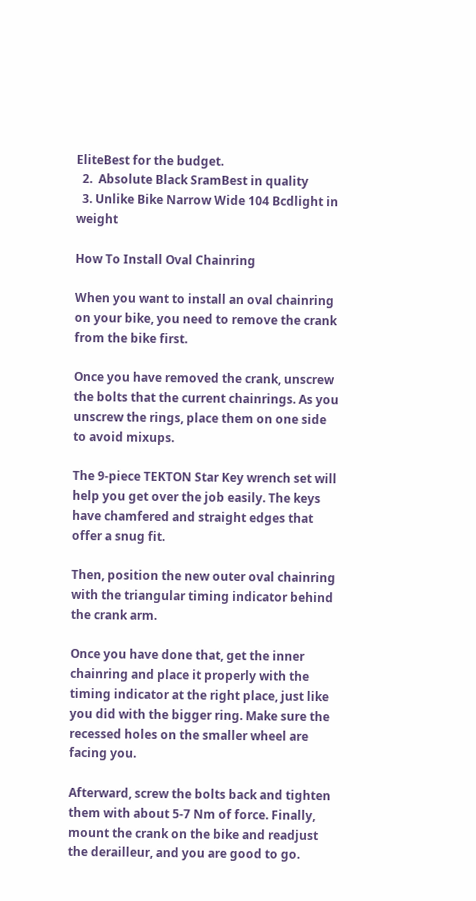EliteBest for the budget.
  2.  Absolute Black SramBest in quality
  3. Unlike Bike Narrow Wide 104 Bcdlight in weight

How To Install Oval Chainring

When you want to install an oval chainring on your bike, you need to remove the crank from the bike first.

Once you have removed the crank, unscrew the bolts that the current chainrings. As you unscrew the rings, place them on one side to avoid mixups.

The 9-piece TEKTON Star Key wrench set will help you get over the job easily. The keys have chamfered and straight edges that offer a snug fit.

Then, position the new outer oval chainring with the triangular timing indicator behind the crank arm.

Once you have done that, get the inner chainring and place it properly with the timing indicator at the right place, just like you did with the bigger ring. Make sure the recessed holes on the smaller wheel are facing you.

Afterward, screw the bolts back and tighten them with about 5-7 Nm of force. Finally, mount the crank on the bike and readjust the derailleur, and you are good to go.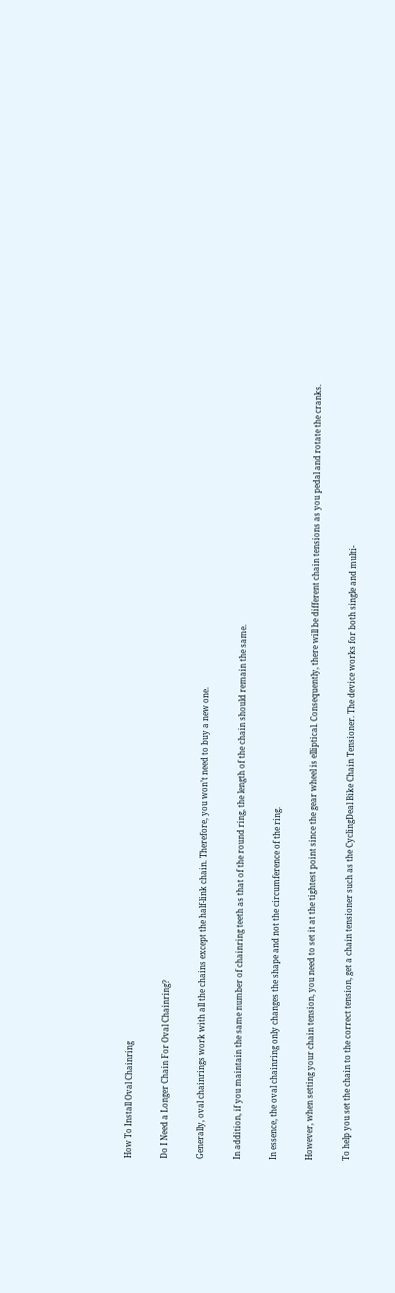How To Install Oval Chainring

Do I Need a Longer Chain For Oval Chainring?

Generally, oval chainrings work with all the chains except the half-link chain. Therefore, you won’t need to buy a new one.

In addition, if you maintain the same number of chainring teeth as that of the round ring, the length of the chain should remain the same.

In essence, the oval chainring only changes the shape and not the circumference of the ring.

However, when setting your chain tension, you need to set it at the tightest point since the gear wheel is elliptical. Consequently, there will be different chain tensions as you pedal and rotate the cranks.

To help you set the chain to the correct tension, get a chain tensioner such as the CyclingDeal Bike Chain Tensioner. The device works for both single and multi-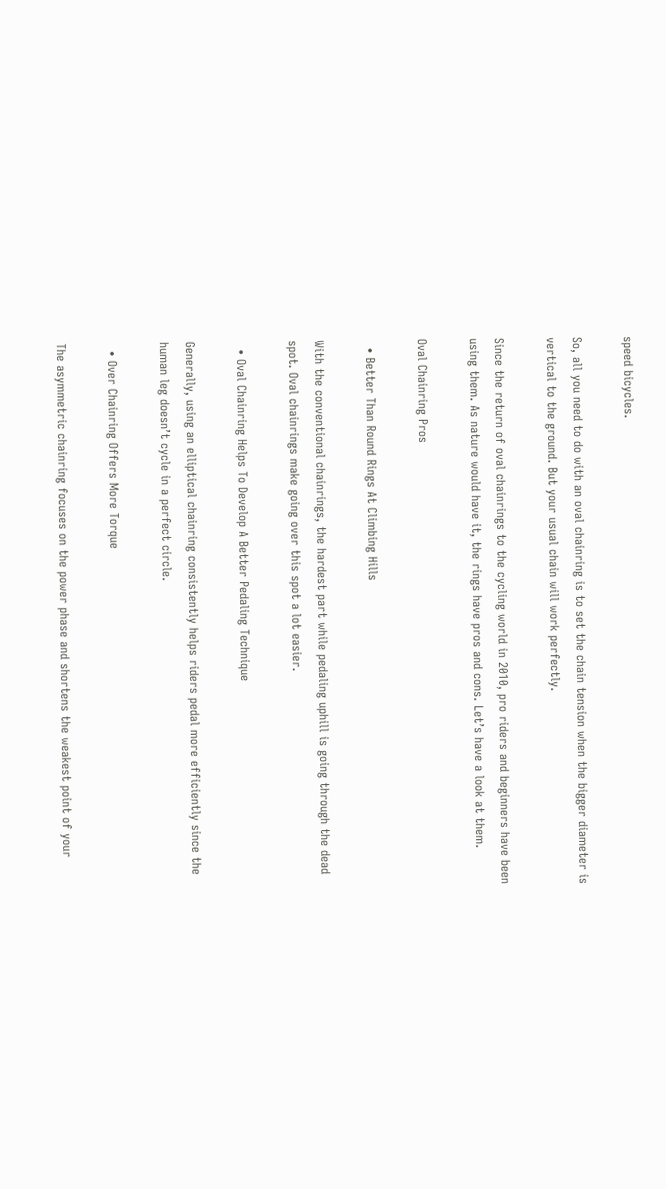speed bicycles.

So, all you need to do with an oval chainring is to set the chain tension when the bigger diameter is vertical to the ground. But your usual chain will work perfectly.

Since the return of oval chainrings to the cycling world in 2010, pro riders and beginners have been using them. As nature would have it, the rings have pros and cons. Let’s have a look at them.

Oval Chainring Pros

  • Better Than Round Rings At Climbing Hills

With the conventional chainrings, the hardest part while pedaling uphill is going through the dead spot. Oval chainrings make going over this spot a lot easier.

  • Oval Chainring Helps To Develop A Better Pedaling Technique

Generally, using an elliptical chainring consistently helps riders pedal more efficiently since the human leg doesn’t cycle in a perfect circle.

  • Over Chainring Offers More Torque

The asymmetric chainring focuses on the power phase and shortens the weakest point of your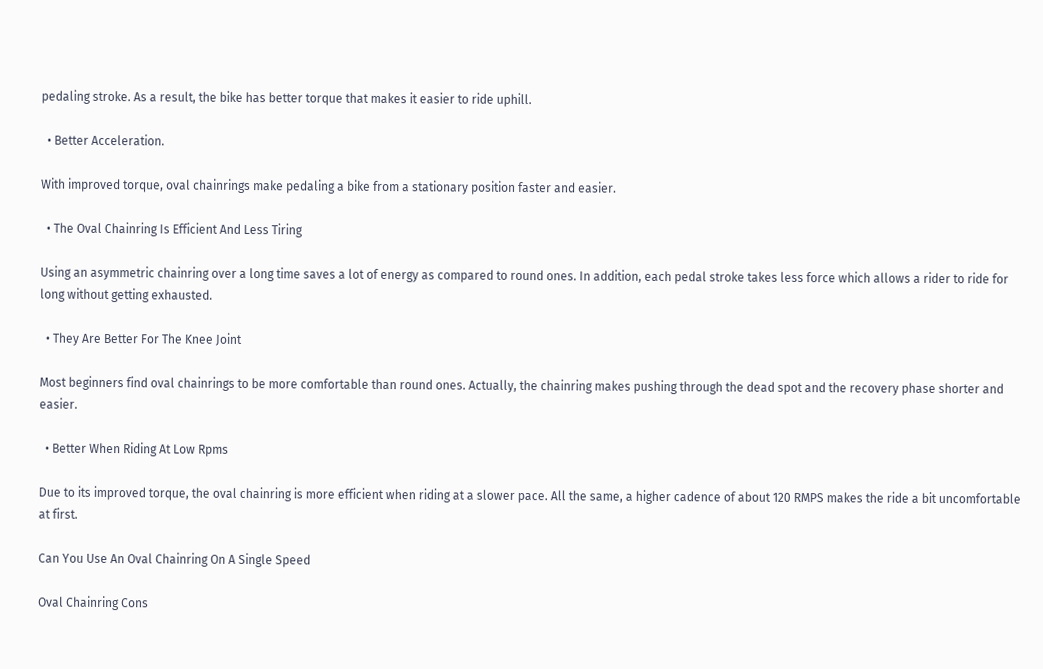pedaling stroke. As a result, the bike has better torque that makes it easier to ride uphill.

  • Better Acceleration.

With improved torque, oval chainrings make pedaling a bike from a stationary position faster and easier.

  • The Oval Chainring Is Efficient And Less Tiring

Using an asymmetric chainring over a long time saves a lot of energy as compared to round ones. In addition, each pedal stroke takes less force which allows a rider to ride for long without getting exhausted.

  • They Are Better For The Knee Joint

Most beginners find oval chainrings to be more comfortable than round ones. Actually, the chainring makes pushing through the dead spot and the recovery phase shorter and easier.

  • Better When Riding At Low Rpms

Due to its improved torque, the oval chainring is more efficient when riding at a slower pace. All the same, a higher cadence of about 120 RMPS makes the ride a bit uncomfortable at first.

Can You Use An Oval Chainring On A Single Speed

Oval Chainring Cons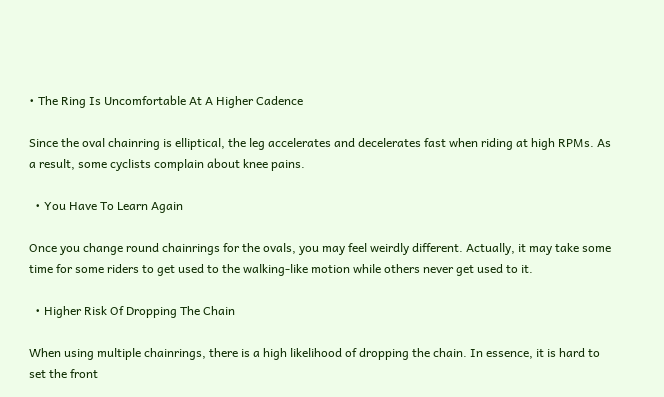• The Ring Is Uncomfortable At A Higher Cadence

Since the oval chainring is elliptical, the leg accelerates and decelerates fast when riding at high RPMs. As a result, some cyclists complain about knee pains.

  • You Have To Learn Again

Once you change round chainrings for the ovals, you may feel weirdly different. Actually, it may take some time for some riders to get used to the walking-like motion while others never get used to it.

  • Higher Risk Of Dropping The Chain

When using multiple chainrings, there is a high likelihood of dropping the chain. In essence, it is hard to set the front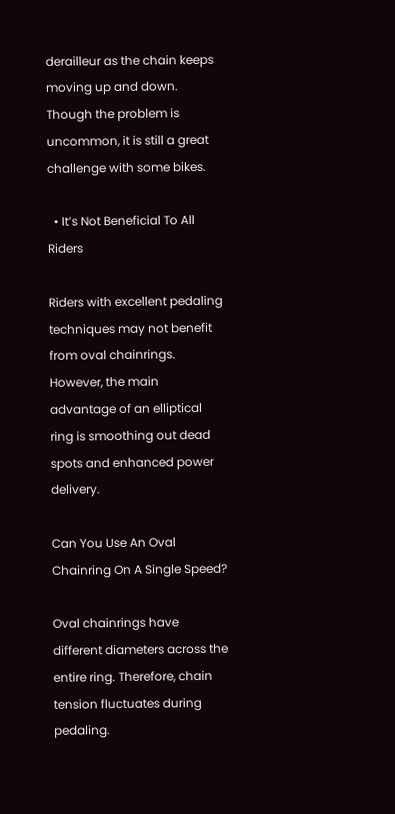derailleur as the chain keeps moving up and down. Though the problem is uncommon, it is still a great challenge with some bikes.

  • It’s Not Beneficial To All Riders

Riders with excellent pedaling techniques may not benefit from oval chainrings. However, the main advantage of an elliptical ring is smoothing out dead spots and enhanced power delivery.

Can You Use An Oval Chainring On A Single Speed?

Oval chainrings have different diameters across the entire ring. Therefore, chain tension fluctuates during pedaling.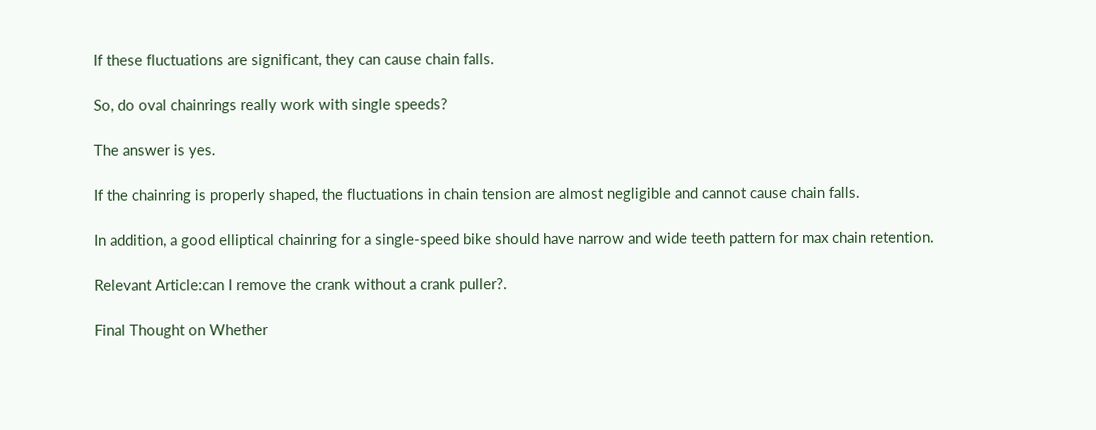If these fluctuations are significant, they can cause chain falls.

So, do oval chainrings really work with single speeds?

The answer is yes.

If the chainring is properly shaped, the fluctuations in chain tension are almost negligible and cannot cause chain falls.

In addition, a good elliptical chainring for a single-speed bike should have narrow and wide teeth pattern for max chain retention.

Relevant Article:can I remove the crank without a crank puller?.

Final Thought on Whether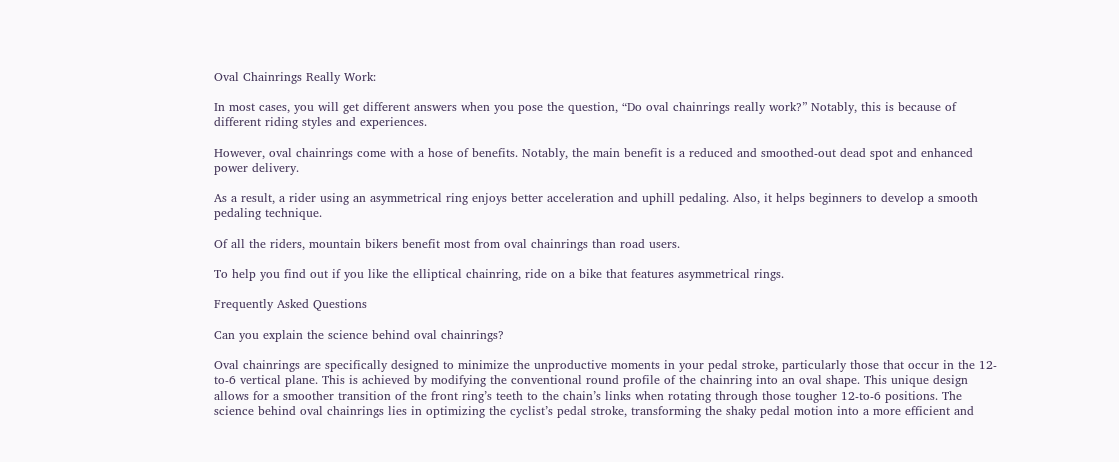Oval Chainrings Really Work:

In most cases, you will get different answers when you pose the question, “Do oval chainrings really work?” Notably, this is because of different riding styles and experiences.

However, oval chainrings come with a hose of benefits. Notably, the main benefit is a reduced and smoothed-out dead spot and enhanced power delivery.

As a result, a rider using an asymmetrical ring enjoys better acceleration and uphill pedaling. Also, it helps beginners to develop a smooth pedaling technique.

Of all the riders, mountain bikers benefit most from oval chainrings than road users.

To help you find out if you like the elliptical chainring, ride on a bike that features asymmetrical rings.

Frequently Asked Questions

Can you explain the science behind oval chainrings?

Oval chainrings are specifically designed to minimize the unproductive moments in your pedal stroke, particularly those that occur in the 12-to-6 vertical plane. This is achieved by modifying the conventional round profile of the chainring into an oval shape. This unique design allows for a smoother transition of the front ring’s teeth to the chain’s links when rotating through those tougher 12-to-6 positions. The science behind oval chainrings lies in optimizing the cyclist’s pedal stroke, transforming the shaky pedal motion into a more efficient and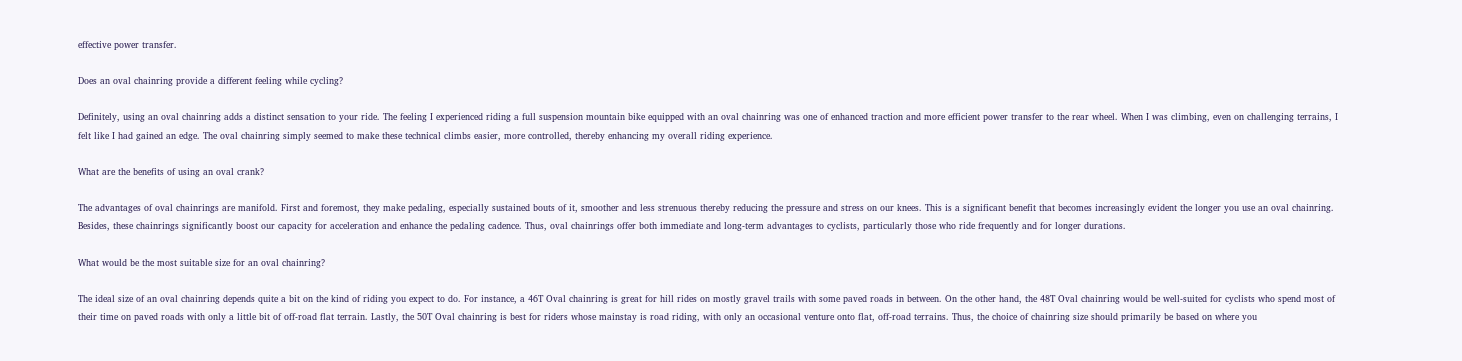effective power transfer.

Does an oval chainring provide a different feeling while cycling?

Definitely, using an oval chainring adds a distinct sensation to your ride. The feeling I experienced riding a full suspension mountain bike equipped with an oval chainring was one of enhanced traction and more efficient power transfer to the rear wheel. When I was climbing, even on challenging terrains, I felt like I had gained an edge. The oval chainring simply seemed to make these technical climbs easier, more controlled, thereby enhancing my overall riding experience.

What are the benefits of using an oval crank?

The advantages of oval chainrings are manifold. First and foremost, they make pedaling, especially sustained bouts of it, smoother and less strenuous thereby reducing the pressure and stress on our knees. This is a significant benefit that becomes increasingly evident the longer you use an oval chainring. Besides, these chainrings significantly boost our capacity for acceleration and enhance the pedaling cadence. Thus, oval chainrings offer both immediate and long-term advantages to cyclists, particularly those who ride frequently and for longer durations.

What would be the most suitable size for an oval chainring?

The ideal size of an oval chainring depends quite a bit on the kind of riding you expect to do. For instance, a 46T Oval chainring is great for hill rides on mostly gravel trails with some paved roads in between. On the other hand, the 48T Oval chainring would be well-suited for cyclists who spend most of their time on paved roads with only a little bit of off-road flat terrain. Lastly, the 50T Oval chainring is best for riders whose mainstay is road riding, with only an occasional venture onto flat, off-road terrains. Thus, the choice of chainring size should primarily be based on where you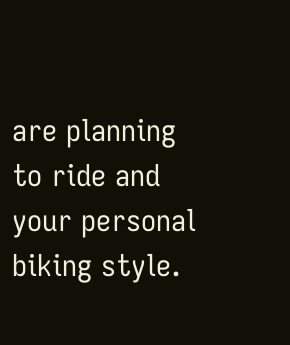are planning to ride and your personal biking style.